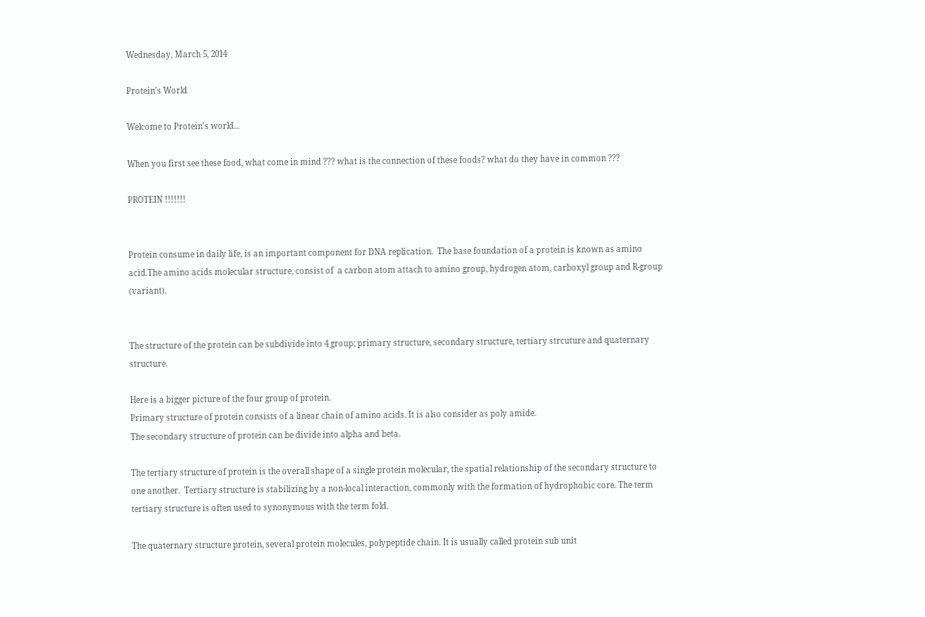Wednesday, March 5, 2014

Protein's World

Welcome to Protein's world...

When you first see these food, what come in mind ??? what is the connection of these foods? what do they have in common ???

PROTEIN !!!!!!!


Protein consume in daily life, is an important component for DNA replication.  The base foundation of a protein is known as amino acid.The amino acids molecular structure, consist of  a carbon atom attach to amino group, hydrogen atom, carboxyl group and R-group (variant).


The structure of the protein can be subdivide into 4 group; primary structure, secondary structure, tertiary strcuture and quaternary structure.

Here is a bigger picture of the four group of protein.
Primary structure of protein consists of a linear chain of amino acids. It is also consider as poly amide.
The secondary structure of protein can be divide into alpha and beta.

The tertiary structure of protein is the overall shape of a single protein molecular, the spatial relationship of the secondary structure to one another.  Tertiary structure is stabilizing by a non-local interaction, commonly with the formation of hydrophobic core. The term tertiary structure is often used to synonymous with the term fold.

The quaternary structure protein, several protein molecules, polypeptide chain. It is usually called protein sub unit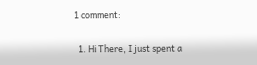1 comment:

  1. Hi There, I just spent a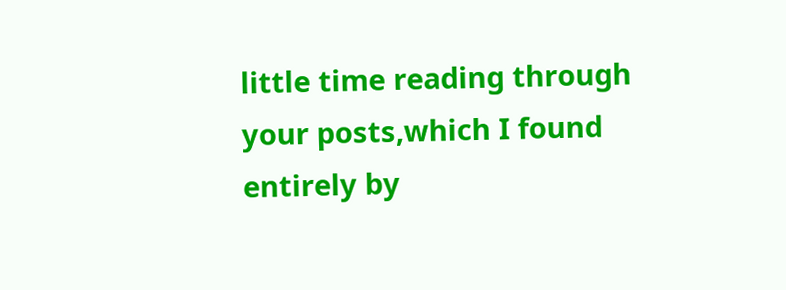little time reading through your posts,which I found entirely by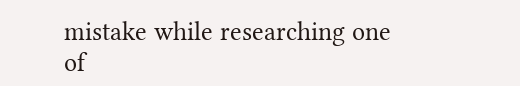mistake while researching one of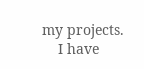my projects.
    I have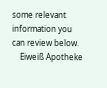some relevant information you can review below.
    Eiweiß Apotheke